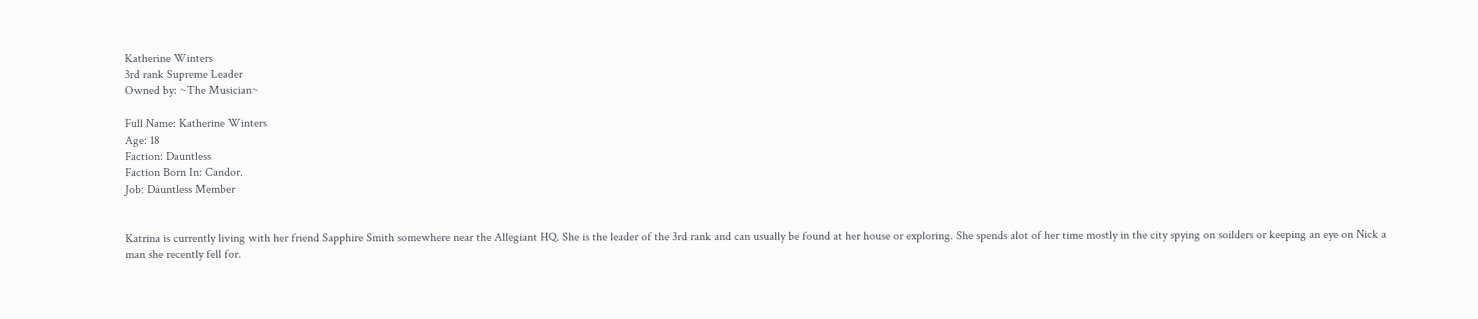Katherine Winters
3rd rank Supreme Leader
Owned by: ~The Musician~

Full Name: Katherine Winters
Age: 18
Faction: Dauntless
Faction Born In: Candor.
Job: Dauntless Member


Katrina is currently living with her friend Sapphire Smith somewhere near the Allegiant HQ. She is the leader of the 3rd rank and can usually be found at her house or exploring. She spends alot of her time mostly in the city spying on soilders or keeping an eye on Nick a man she recently fell for.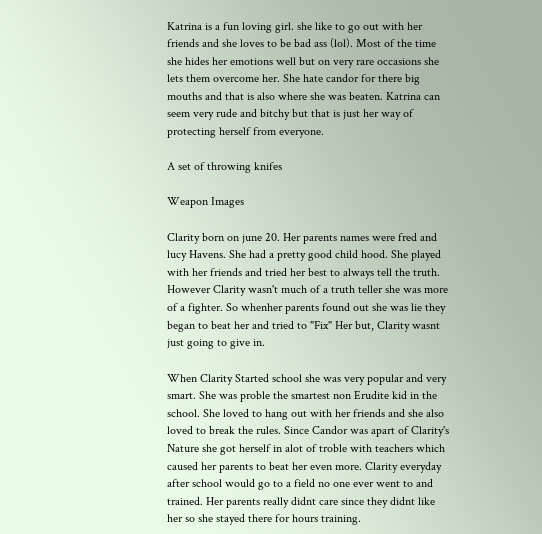Katrina is a fun loving girl. she like to go out with her friends and she loves to be bad ass (lol). Most of the time she hides her emotions well but on very rare occasions she lets them overcome her. She hate candor for there big mouths and that is also where she was beaten. Katrina can seem very rude and bitchy but that is just her way of protecting herself from everyone.

A set of throwing knifes

Weapon Images

Clarity born on june 20. Her parents names were fred and lucy Havens. She had a pretty good child hood. She played with her friends and tried her best to always tell the truth. However Clarity wasn't much of a truth teller she was more of a fighter. So whenher parents found out she was lie they began to beat her and tried to "Fix" Her but, Clarity wasnt just going to give in.

When Clarity Started school she was very popular and very smart. She was proble the smartest non Erudite kid in the school. She loved to hang out with her friends and she also loved to break the rules. Since Candor was apart of Clarity's Nature she got herself in alot of troble with teachers which caused her parents to beat her even more. Clarity everyday after school would go to a field no one ever went to and trained. Her parents really didnt care since they didnt like her so she stayed there for hours training.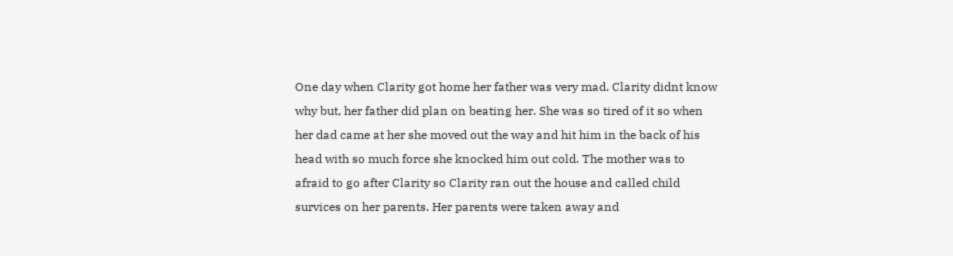One day when Clarity got home her father was very mad. Clarity didnt know why but, her father did plan on beating her. She was so tired of it so when her dad came at her she moved out the way and hit him in the back of his head with so much force she knocked him out cold. The mother was to afraid to go after Clarity so Clarity ran out the house and called child survices on her parents. Her parents were taken away and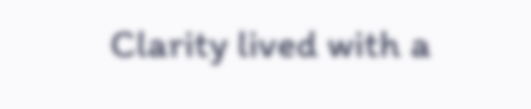Clarity lived with a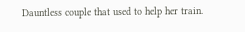Dauntless couple that used to help her train.